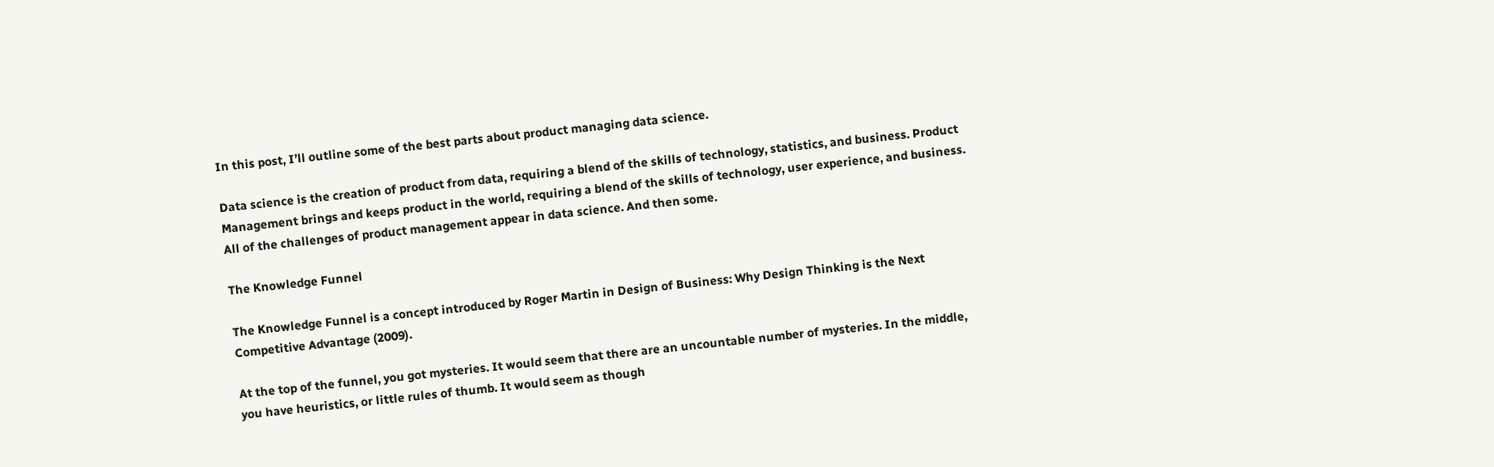In this post, I’ll outline some of the best parts about product managing data science.

Data science is the creation of product from data, requiring a blend of the skills of technology, statistics, and business. Product Management brings and keeps product in the world, requiring a blend of the skills of technology, user experience, and business. All of the challenges of product management appear in data science. And then some.

The Knowledge Funnel

The Knowledge Funnel is a concept introduced by Roger Martin in Design of Business: Why Design Thinking is the Next Competitive Advantage (2009).

At the top of the funnel, you got mysteries. It would seem that there are an uncountable number of mysteries. In the middle, you have heuristics, or little rules of thumb. It would seem as though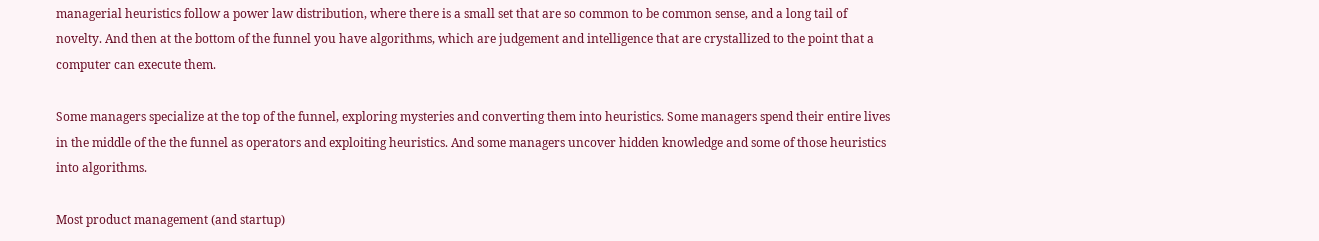managerial heuristics follow a power law distribution, where there is a small set that are so common to be common sense, and a long tail of novelty. And then at the bottom of the funnel you have algorithms, which are judgement and intelligence that are crystallized to the point that a computer can execute them.

Some managers specialize at the top of the funnel, exploring mysteries and converting them into heuristics. Some managers spend their entire lives in the middle of the the funnel as operators and exploiting heuristics. And some managers uncover hidden knowledge and some of those heuristics into algorithms.

Most product management (and startup)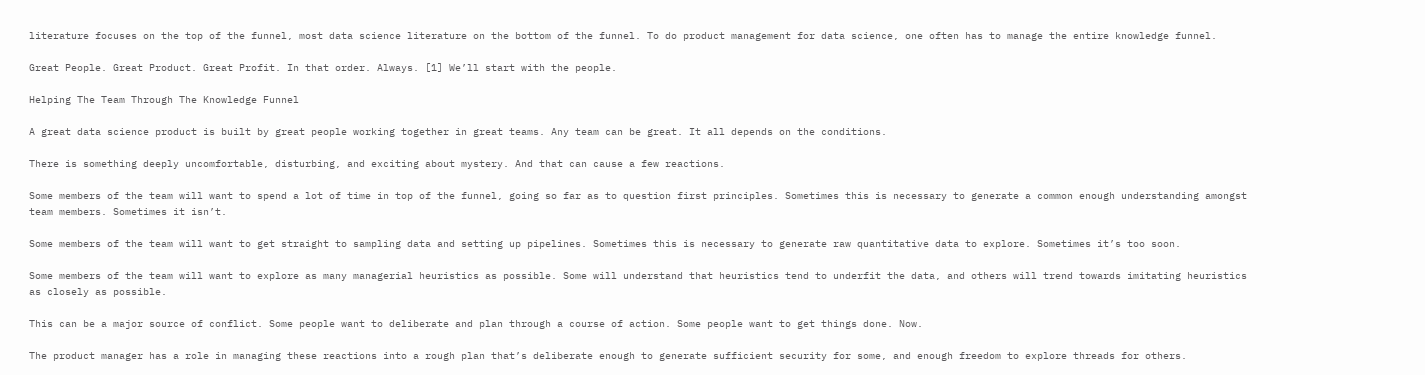literature focuses on the top of the funnel, most data science literature on the bottom of the funnel. To do product management for data science, one often has to manage the entire knowledge funnel.

Great People. Great Product. Great Profit. In that order. Always. [1] We’ll start with the people.

Helping The Team Through The Knowledge Funnel

A great data science product is built by great people working together in great teams. Any team can be great. It all depends on the conditions.

There is something deeply uncomfortable, disturbing, and exciting about mystery. And that can cause a few reactions.

Some members of the team will want to spend a lot of time in top of the funnel, going so far as to question first principles. Sometimes this is necessary to generate a common enough understanding amongst team members. Sometimes it isn’t.

Some members of the team will want to get straight to sampling data and setting up pipelines. Sometimes this is necessary to generate raw quantitative data to explore. Sometimes it’s too soon.

Some members of the team will want to explore as many managerial heuristics as possible. Some will understand that heuristics tend to underfit the data, and others will trend towards imitating heuristics as closely as possible.

This can be a major source of conflict. Some people want to deliberate and plan through a course of action. Some people want to get things done. Now.

The product manager has a role in managing these reactions into a rough plan that’s deliberate enough to generate sufficient security for some, and enough freedom to explore threads for others.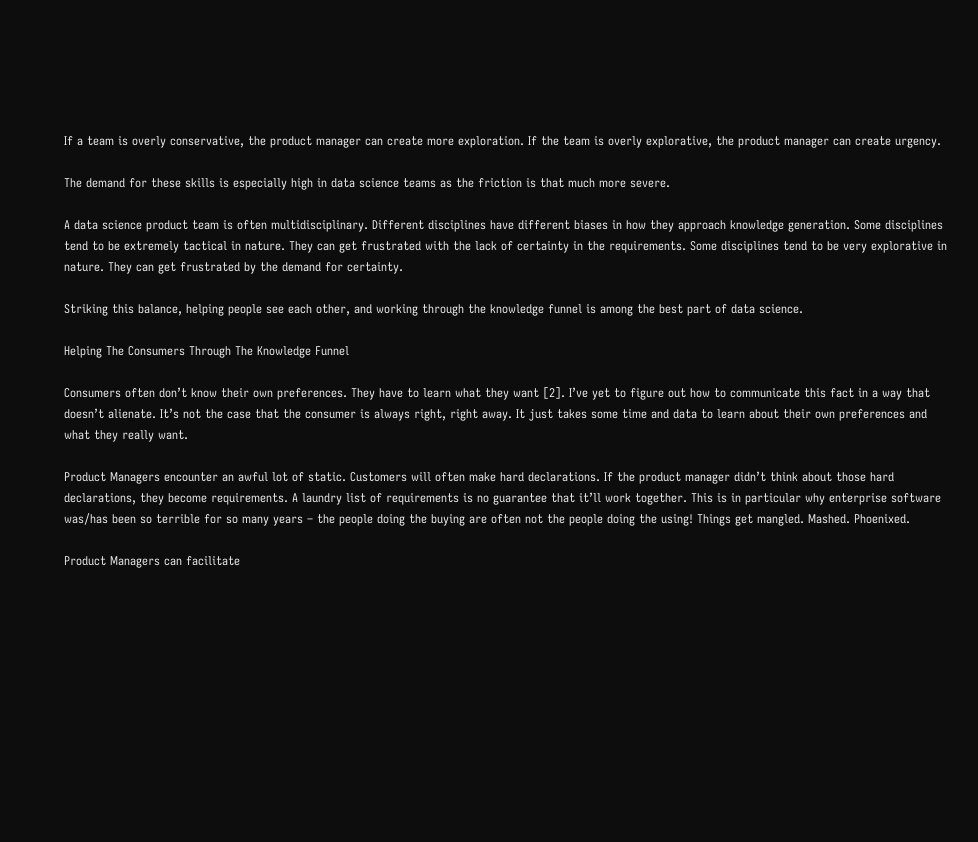If a team is overly conservative, the product manager can create more exploration. If the team is overly explorative, the product manager can create urgency.

The demand for these skills is especially high in data science teams as the friction is that much more severe.

A data science product team is often multidisciplinary. Different disciplines have different biases in how they approach knowledge generation. Some disciplines tend to be extremely tactical in nature. They can get frustrated with the lack of certainty in the requirements. Some disciplines tend to be very explorative in nature. They can get frustrated by the demand for certainty.

Striking this balance, helping people see each other, and working through the knowledge funnel is among the best part of data science.

Helping The Consumers Through The Knowledge Funnel

Consumers often don’t know their own preferences. They have to learn what they want [2]. I’ve yet to figure out how to communicate this fact in a way that doesn’t alienate. It’s not the case that the consumer is always right, right away. It just takes some time and data to learn about their own preferences and what they really want.

Product Managers encounter an awful lot of static. Customers will often make hard declarations. If the product manager didn’t think about those hard declarations, they become requirements. A laundry list of requirements is no guarantee that it’ll work together. This is in particular why enterprise software was/has been so terrible for so many years – the people doing the buying are often not the people doing the using! Things get mangled. Mashed. Phoenixed.

Product Managers can facilitate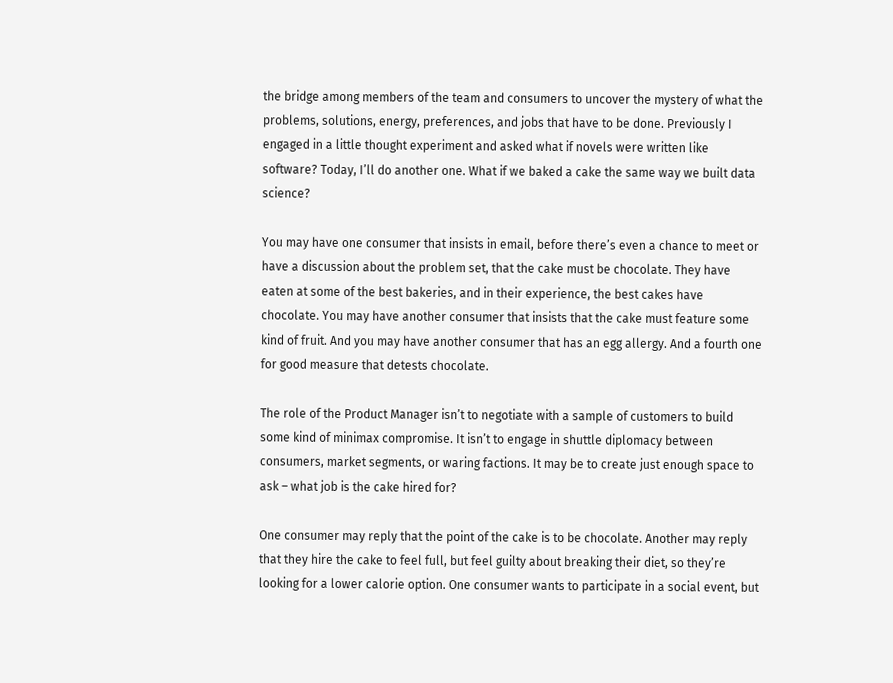the bridge among members of the team and consumers to uncover the mystery of what the problems, solutions, energy, preferences, and jobs that have to be done. Previously I engaged in a little thought experiment and asked what if novels were written like software? Today, I’ll do another one. What if we baked a cake the same way we built data science?

You may have one consumer that insists in email, before there’s even a chance to meet or have a discussion about the problem set, that the cake must be chocolate. They have eaten at some of the best bakeries, and in their experience, the best cakes have chocolate. You may have another consumer that insists that the cake must feature some kind of fruit. And you may have another consumer that has an egg allergy. And a fourth one for good measure that detests chocolate.

The role of the Product Manager isn’t to negotiate with a sample of customers to build some kind of minimax compromise. It isn’t to engage in shuttle diplomacy between consumers, market segments, or waring factions. It may be to create just enough space to ask – what job is the cake hired for?

One consumer may reply that the point of the cake is to be chocolate. Another may reply that they hire the cake to feel full, but feel guilty about breaking their diet, so they’re looking for a lower calorie option. One consumer wants to participate in a social event, but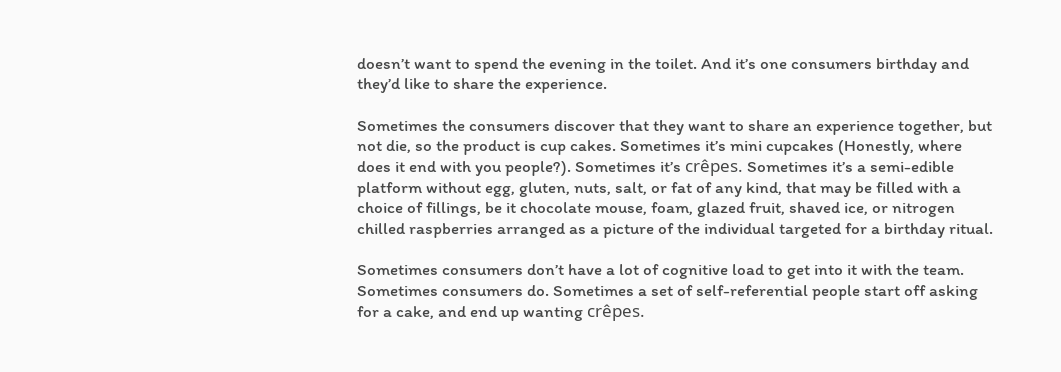doesn’t want to spend the evening in the toilet. And it’s one consumers birthday and they’d like to share the experience.

Sometimes the consumers discover that they want to share an experience together, but not die, so the product is cup cakes. Sometimes it’s mini cupcakes (Honestly, where does it end with you people?). Sometimes it’s crêpes. Sometimes it’s a semi-edible platform without egg, gluten, nuts, salt, or fat of any kind, that may be filled with a choice of fillings, be it chocolate mouse, foam, glazed fruit, shaved ice, or nitrogen chilled raspberries arranged as a picture of the individual targeted for a birthday ritual.

Sometimes consumers don’t have a lot of cognitive load to get into it with the team. Sometimes consumers do. Sometimes a set of self-referential people start off asking for a cake, and end up wanting crêpes.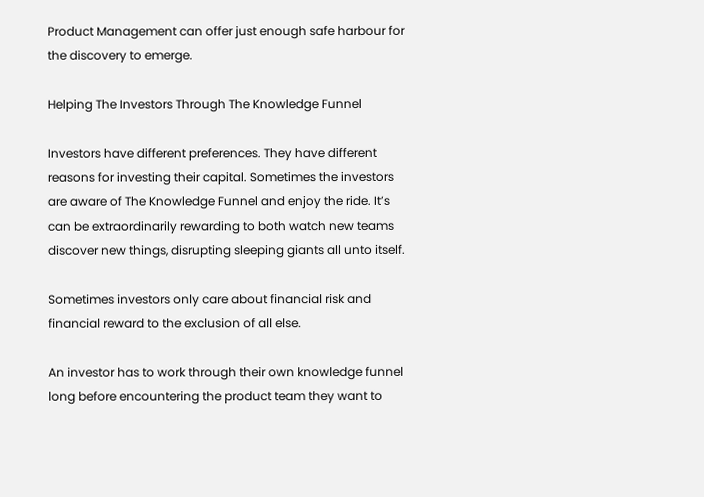Product Management can offer just enough safe harbour for the discovery to emerge.

Helping The Investors Through The Knowledge Funnel

Investors have different preferences. They have different reasons for investing their capital. Sometimes the investors are aware of The Knowledge Funnel and enjoy the ride. It’s can be extraordinarily rewarding to both watch new teams discover new things, disrupting sleeping giants all unto itself.

Sometimes investors only care about financial risk and financial reward to the exclusion of all else.

An investor has to work through their own knowledge funnel long before encountering the product team they want to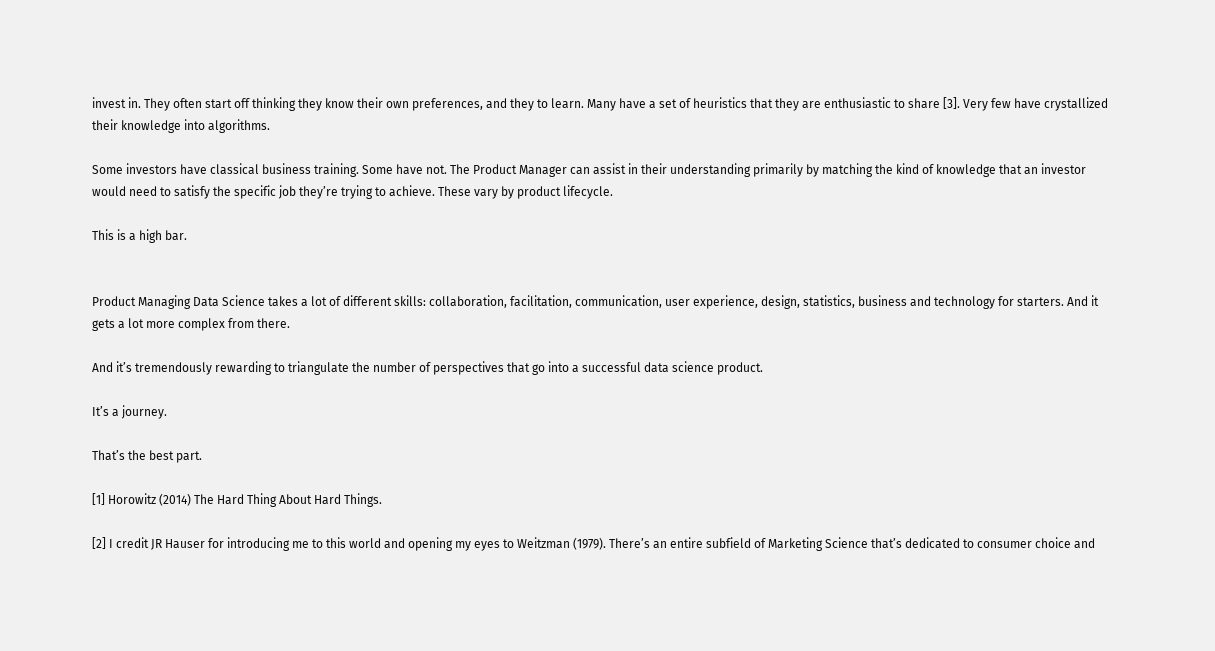invest in. They often start off thinking they know their own preferences, and they to learn. Many have a set of heuristics that they are enthusiastic to share [3]. Very few have crystallized their knowledge into algorithms.

Some investors have classical business training. Some have not. The Product Manager can assist in their understanding primarily by matching the kind of knowledge that an investor would need to satisfy the specific job they’re trying to achieve. These vary by product lifecycle.

This is a high bar.


Product Managing Data Science takes a lot of different skills: collaboration, facilitation, communication, user experience, design, statistics, business and technology for starters. And it gets a lot more complex from there.

And it’s tremendously rewarding to triangulate the number of perspectives that go into a successful data science product.

It’s a journey.

That’s the best part.

[1] Horowitz (2014) The Hard Thing About Hard Things.

[2] I credit JR Hauser for introducing me to this world and opening my eyes to Weitzman (1979). There’s an entire subfield of Marketing Science that’s dedicated to consumer choice and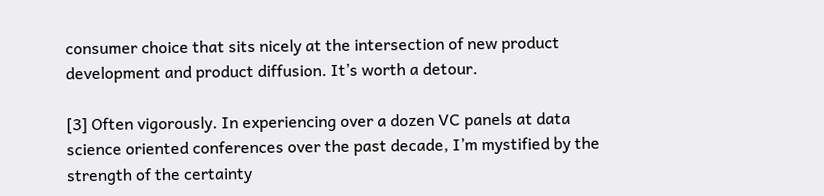consumer choice that sits nicely at the intersection of new product development and product diffusion. It’s worth a detour.

[3] Often vigorously. In experiencing over a dozen VC panels at data science oriented conferences over the past decade, I’m mystified by the strength of the certainty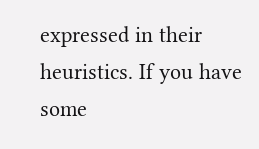expressed in their heuristics. If you have some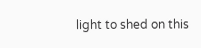light to shed on this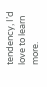tendency, I’d love to learn more.